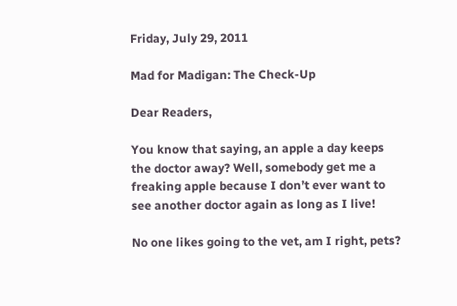Friday, July 29, 2011

Mad for Madigan: The Check-Up

Dear Readers,

You know that saying, an apple a day keeps the doctor away? Well, somebody get me a freaking apple because I don’t ever want to see another doctor again as long as I live!

No one likes going to the vet, am I right, pets?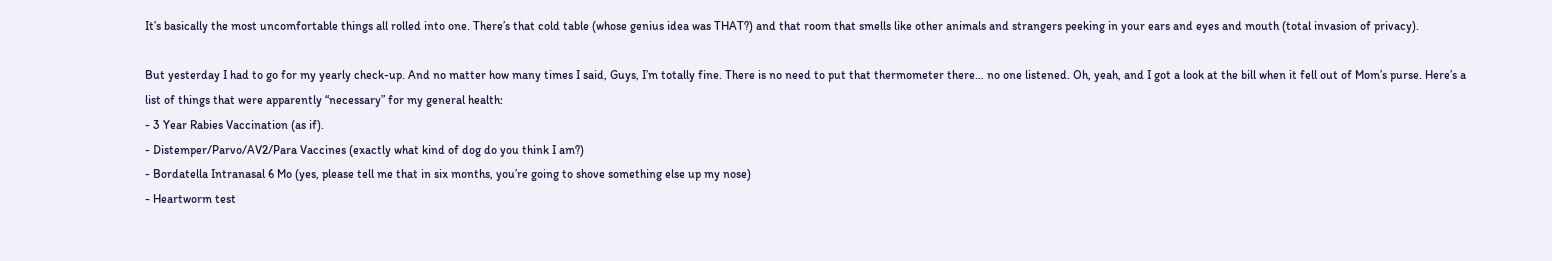It’s basically the most uncomfortable things all rolled into one. There’s that cold table (whose genius idea was THAT?) and that room that smells like other animals and strangers peeking in your ears and eyes and mouth (total invasion of privacy).

But yesterday I had to go for my yearly check-up. And no matter how many times I said, Guys, I’m totally fine. There is no need to put that thermometer there… no one listened. Oh, yeah, and I got a look at the bill when it fell out of Mom’s purse. Here’s a list of things that were apparently “necessary” for my general health:
- 3 Year Rabies Vaccination (as if).
- Distemper/Parvo/AV2/Para Vaccines (exactly what kind of dog do you think I am?)
- Bordatella Intranasal 6 Mo (yes, please tell me that in six months, you’re going to shove something else up my nose)
- Heartworm test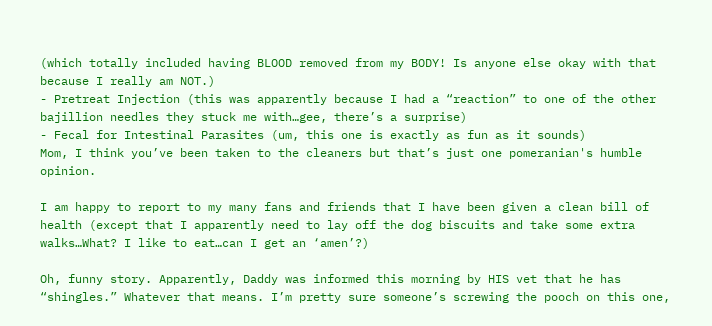(which totally included having BLOOD removed from my BODY! Is anyone else okay with that because I really am NOT.)
- Pretreat Injection (this was apparently because I had a “reaction” to one of the other bajillion needles they stuck me with…gee, there’s a surprise)
- Fecal for Intestinal Parasites (um, this one is exactly as fun as it sounds)
Mom, I think you’ve been taken to the cleaners but that’s just one pomeranian's humble opinion.

I am happy to report to my many fans and friends that I have been given a clean bill of health (except that I apparently need to lay off the dog biscuits and take some extra walks…What? I like to eat…can I get an ‘amen’?)

Oh, funny story. Apparently, Daddy was informed this morning by HIS vet that he has “shingles.” Whatever that means. I’m pretty sure someone’s screwing the pooch on this one,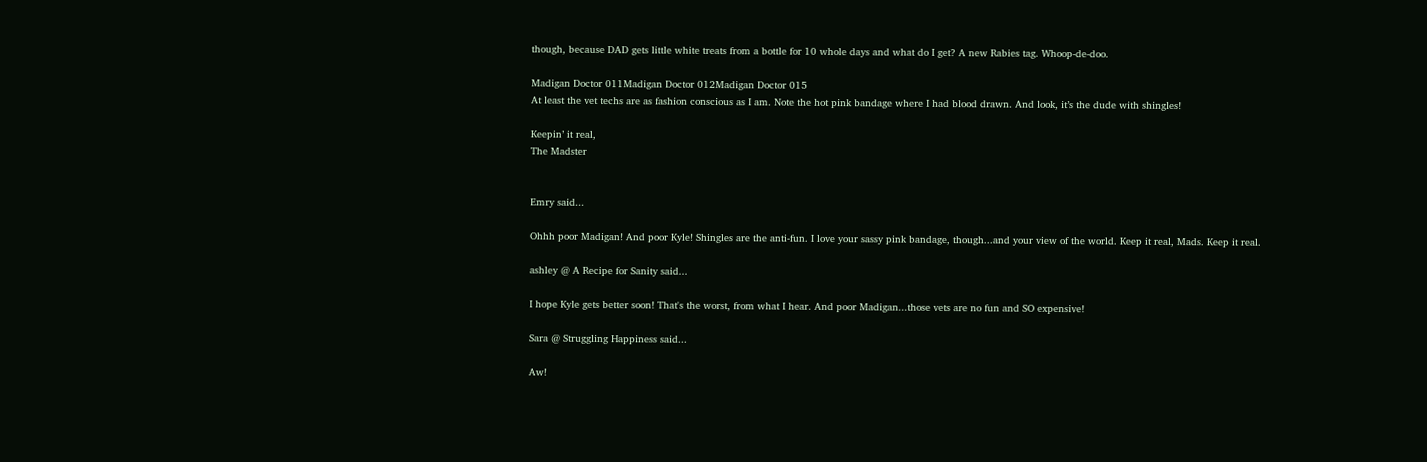though, because DAD gets little white treats from a bottle for 10 whole days and what do I get? A new Rabies tag. Whoop-de-doo.

Madigan Doctor 011Madigan Doctor 012Madigan Doctor 015
At least the vet techs are as fashion conscious as I am. Note the hot pink bandage where I had blood drawn. And look, it’s the dude with shingles!

Keepin’ it real,
The Madster


Emry said...

Ohhh poor Madigan! And poor Kyle! Shingles are the anti-fun. I love your sassy pink bandage, though...and your view of the world. Keep it real, Mads. Keep it real.

ashley @ A Recipe for Sanity said...

I hope Kyle gets better soon! That's the worst, from what I hear. And poor Madigan...those vets are no fun and SO expensive!

Sara @ Struggling Happiness said...

Aw!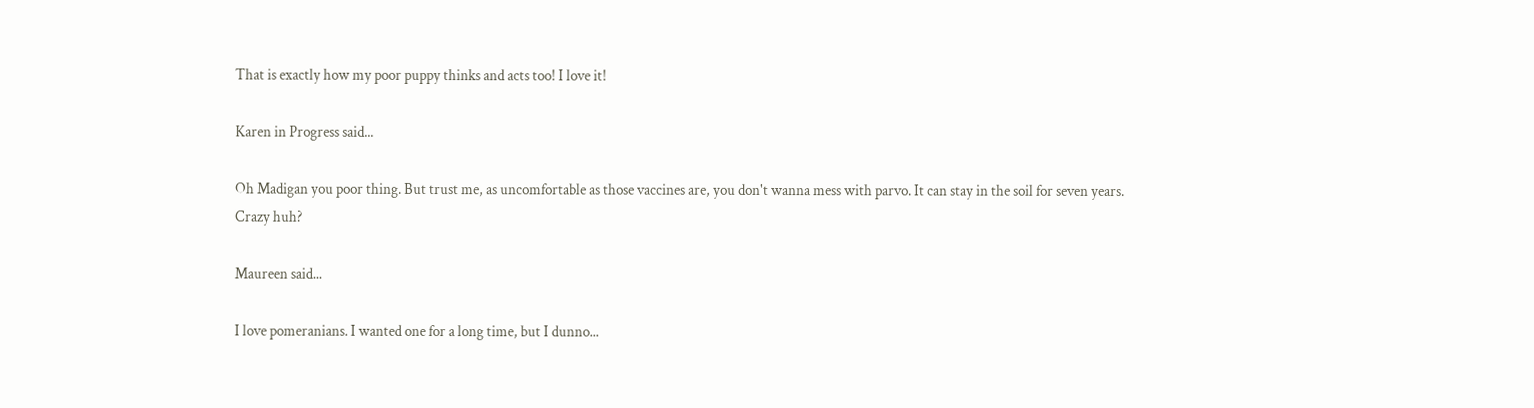That is exactly how my poor puppy thinks and acts too! I love it!

Karen in Progress said...

Oh Madigan you poor thing. But trust me, as uncomfortable as those vaccines are, you don't wanna mess with parvo. It can stay in the soil for seven years. Crazy huh?

Maureen said...

I love pomeranians. I wanted one for a long time, but I dunno...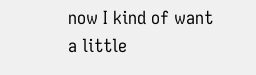now I kind of want a little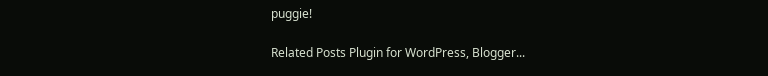puggie!

Related Posts Plugin for WordPress, Blogger...